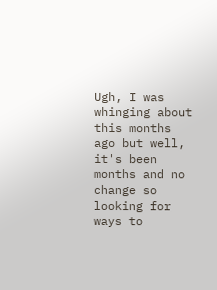Ugh, I was whinging about this months ago but well, it's been months and no change so looking for ways to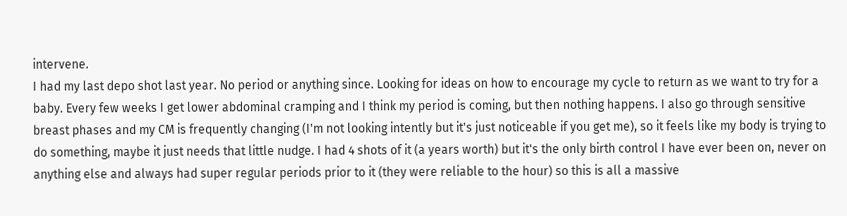intervene.
I had my last depo shot last year. No period or anything since. Looking for ideas on how to encourage my cycle to return as we want to try for a baby. Every few weeks I get lower abdominal cramping and I think my period is coming, but then nothing happens. I also go through sensitive breast phases and my CM is frequently changing (I'm not looking intently but it's just noticeable if you get me), so it feels like my body is trying to do something, maybe it just needs that little nudge. I had 4 shots of it (a years worth) but it's the only birth control I have ever been on, never on anything else and always had super regular periods prior to it (they were reliable to the hour) so this is all a massive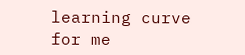learning curve for me